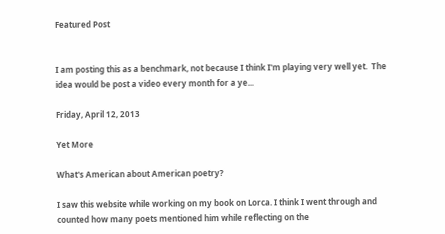Featured Post


I am posting this as a benchmark, not because I think I'm playing very well yet.  The idea would be post a video every month for a ye...

Friday, April 12, 2013

Yet More

What's American about American poetry?

I saw this website while working on my book on Lorca. I think I went through and counted how many poets mentioned him while reflecting on the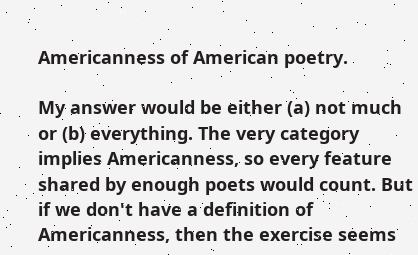Americanness of American poetry.

My answer would be either (a) not much or (b) everything. The very category implies Americanness, so every feature shared by enough poets would count. But if we don't have a definition of Americanness, then the exercise seems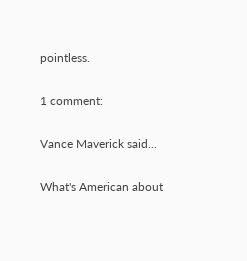pointless.

1 comment:

Vance Maverick said...

What's American about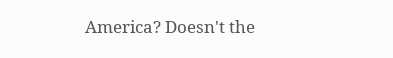America? Doesn't the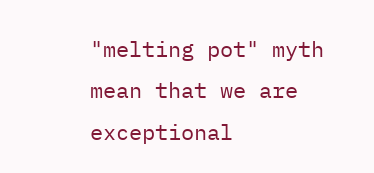"melting pot" myth mean that we are exceptional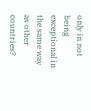only in not being exceptional in the same way as other countries?